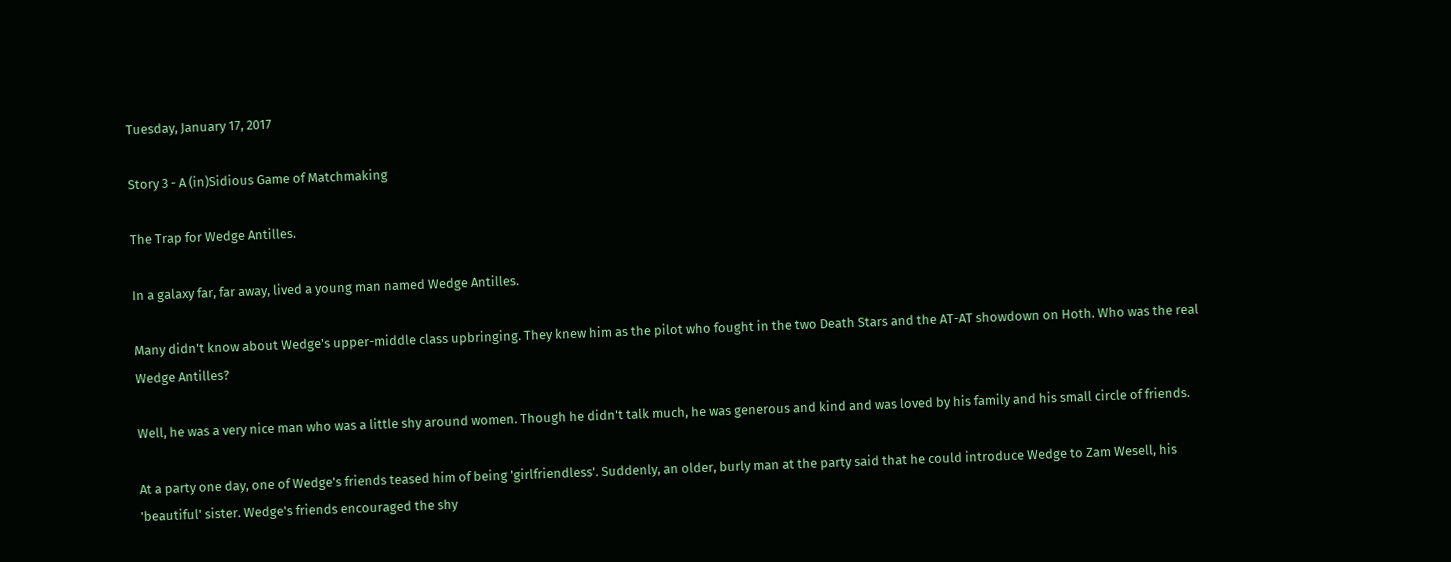Tuesday, January 17, 2017

Story 3 - A (in)Sidious Game of Matchmaking

The Trap for Wedge Antilles.

In a galaxy far, far away, lived a young man named Wedge Antilles.

Many didn't know about Wedge's upper-middle class upbringing. They knew him as the pilot who fought in the two Death Stars and the AT-AT showdown on Hoth. Who was the real Wedge Antilles?

Well, he was a very nice man who was a little shy around women. Though he didn't talk much, he was generous and kind and was loved by his family and his small circle of friends.

At a party one day, one of Wedge's friends teased him of being 'girlfriendless'. Suddenly, an older, burly man at the party said that he could introduce Wedge to Zam Wesell, his 'beautiful' sister. Wedge's friends encouraged the shy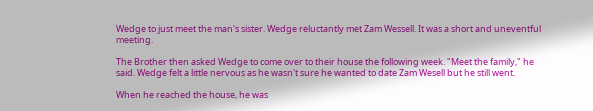Wedge to just meet the man's sister. Wedge reluctantly met Zam Wessell. It was a short and uneventful meeting.

The Brother then asked Wedge to come over to their house the following week. "Meet the family," he said. Wedge felt a little nervous as he wasn't sure he wanted to date Zam Wesell but he still went.

When he reached the house, he was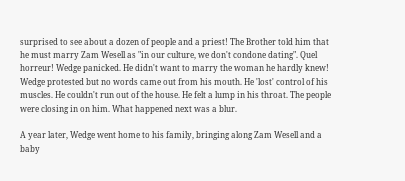surprised to see about a dozen of people and a priest! The Brother told him that he must marry Zam Wesell as "in our culture, we don't condone dating". Quel horreur! Wedge panicked. He didn't want to marry the woman he hardly knew! Wedge protested but no words came out from his mouth. He 'lost' control of his muscles. He couldn't run out of the house. He felt a lump in his throat. The people were closing in on him. What happened next was a blur.

A year later, Wedge went home to his family, bringing along Zam Wesell and a baby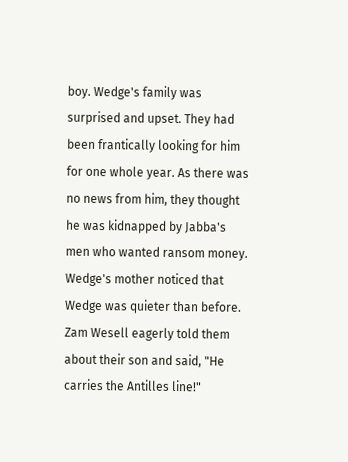boy. Wedge's family was surprised and upset. They had been frantically looking for him for one whole year. As there was no news from him, they thought he was kidnapped by Jabba's men who wanted ransom money. Wedge's mother noticed that Wedge was quieter than before. Zam Wesell eagerly told them about their son and said, "He carries the Antilles line!"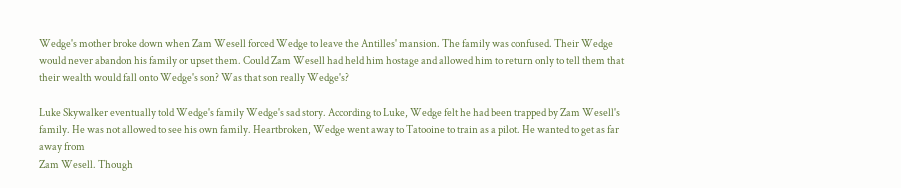Wedge's mother broke down when Zam Wesell forced Wedge to leave the Antilles' mansion. The family was confused. Their Wedge would never abandon his family or upset them. Could Zam Wesell had held him hostage and allowed him to return only to tell them that their wealth would fall onto Wedge's son? Was that son really Wedge's?

Luke Skywalker eventually told Wedge's family Wedge's sad story. According to Luke, Wedge felt he had been trapped by Zam Wesell's family. He was not allowed to see his own family. Heartbroken, Wedge went away to Tatooine to train as a pilot. He wanted to get as far away from
Zam Wesell. Though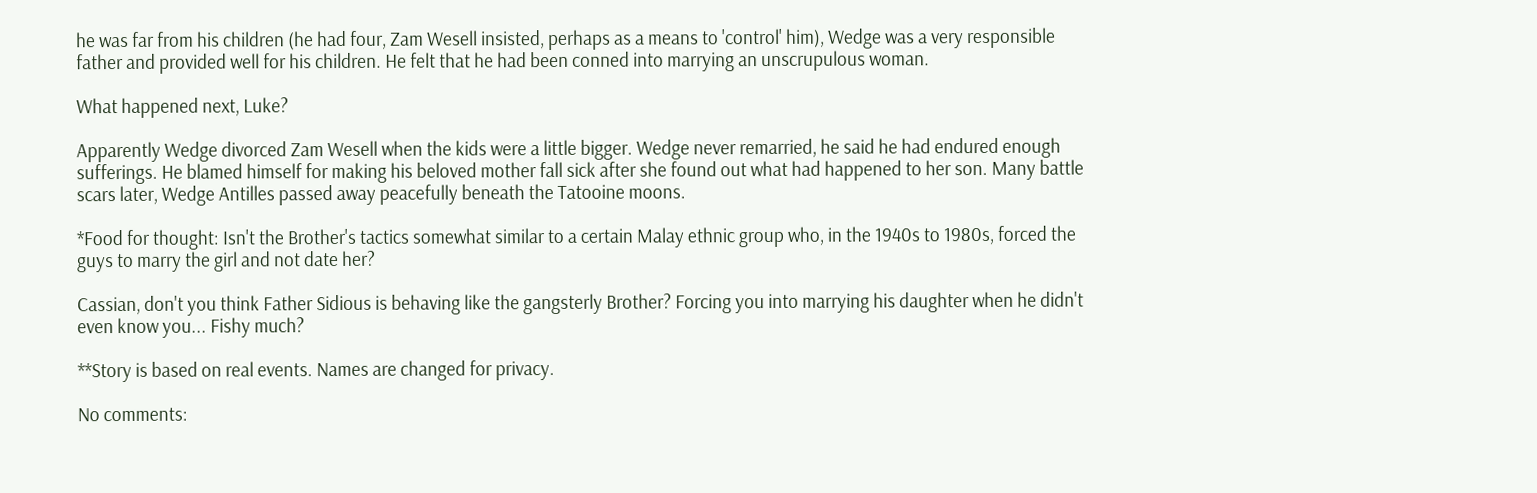he was far from his children (he had four, Zam Wesell insisted, perhaps as a means to 'control' him), Wedge was a very responsible father and provided well for his children. He felt that he had been conned into marrying an unscrupulous woman.

What happened next, Luke?

Apparently Wedge divorced Zam Wesell when the kids were a little bigger. Wedge never remarried, he said he had endured enough sufferings. He blamed himself for making his beloved mother fall sick after she found out what had happened to her son. Many battle scars later, Wedge Antilles passed away peacefully beneath the Tatooine moons.

*Food for thought: Isn't the Brother's tactics somewhat similar to a certain Malay ethnic group who, in the 1940s to 1980s, forced the guys to marry the girl and not date her?

Cassian, don't you think Father Sidious is behaving like the gangsterly Brother? Forcing you into marrying his daughter when he didn't even know you... Fishy much?

**Story is based on real events. Names are changed for privacy.

No comments: